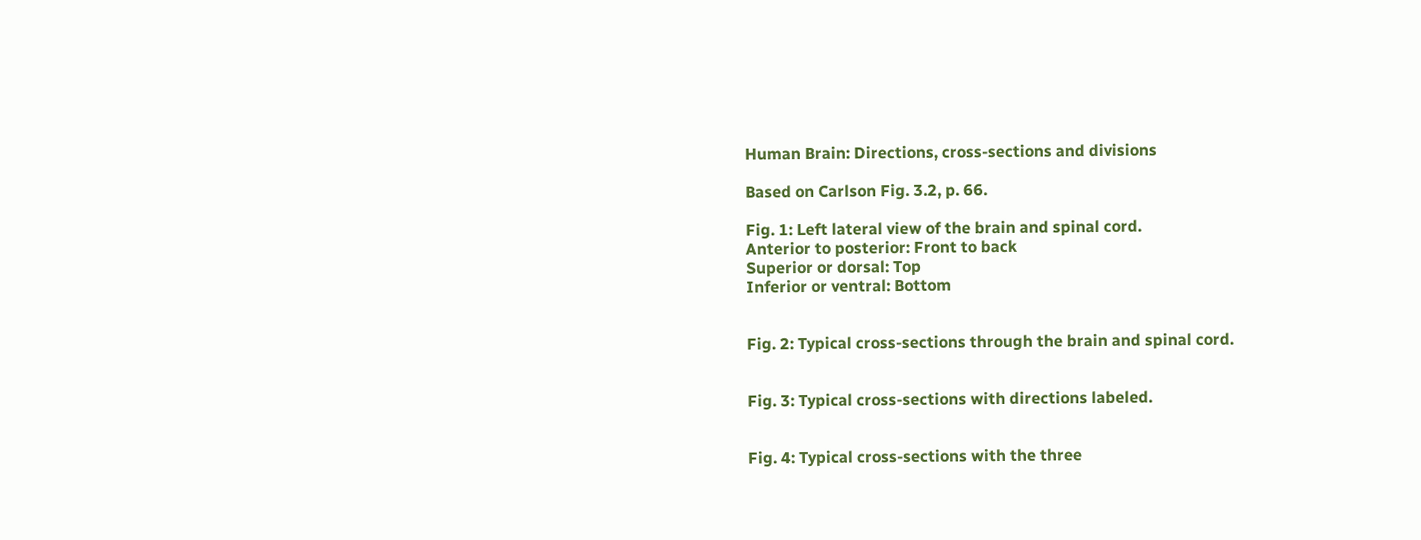Human Brain: Directions, cross-sections and divisions

Based on Carlson Fig. 3.2, p. 66.

Fig. 1: Left lateral view of the brain and spinal cord.
Anterior to posterior: Front to back
Superior or dorsal: Top
Inferior or ventral: Bottom


Fig. 2: Typical cross-sections through the brain and spinal cord.


Fig. 3: Typical cross-sections with directions labeled.


Fig. 4: Typical cross-sections with the three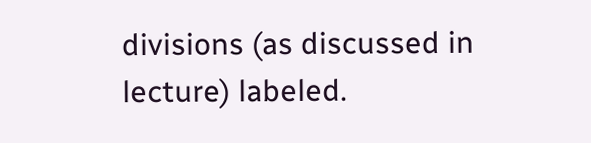divisions (as discussed in lecture) labeled.